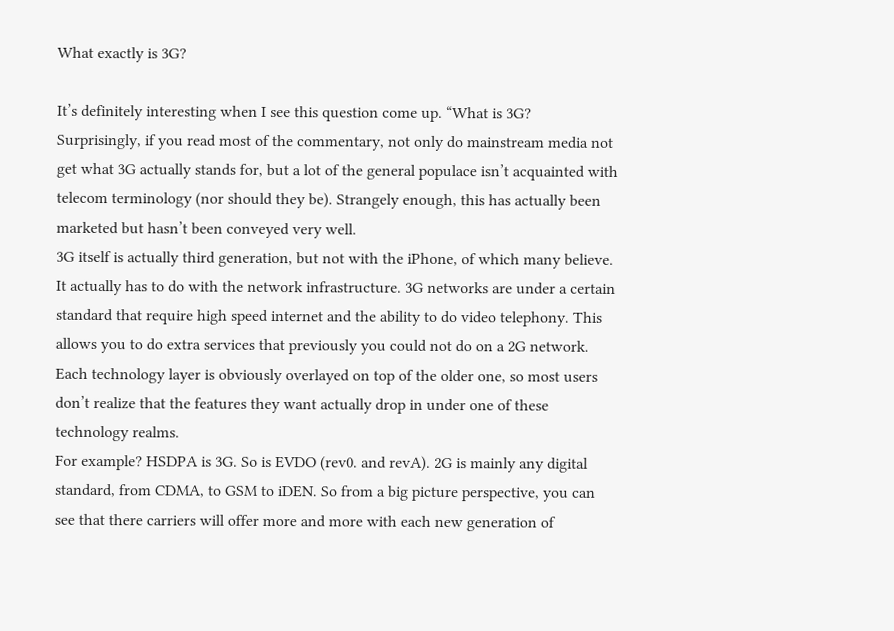What exactly is 3G?

It’s definitely interesting when I see this question come up. “What is 3G?
Surprisingly, if you read most of the commentary, not only do mainstream media not get what 3G actually stands for, but a lot of the general populace isn’t acquainted with telecom terminology (nor should they be). Strangely enough, this has actually been marketed but hasn’t been conveyed very well.
3G itself is actually third generation, but not with the iPhone, of which many believe. It actually has to do with the network infrastructure. 3G networks are under a certain standard that require high speed internet and the ability to do video telephony. This allows you to do extra services that previously you could not do on a 2G network. Each technology layer is obviously overlayed on top of the older one, so most users don’t realize that the features they want actually drop in under one of these technology realms.
For example? HSDPA is 3G. So is EVDO (rev0. and revA). 2G is mainly any digital standard, from CDMA, to GSM to iDEN. So from a big picture perspective, you can see that there carriers will offer more and more with each new generation of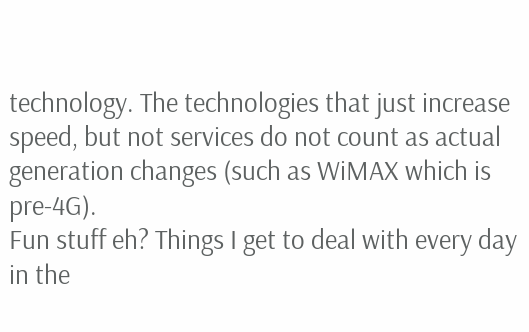technology. The technologies that just increase speed, but not services do not count as actual generation changes (such as WiMAX which is pre-4G).
Fun stuff eh? Things I get to deal with every day in the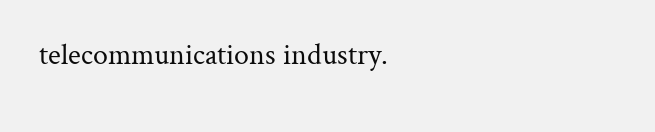telecommunications industry.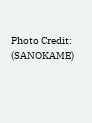Photo Credit: (SANOKAME)